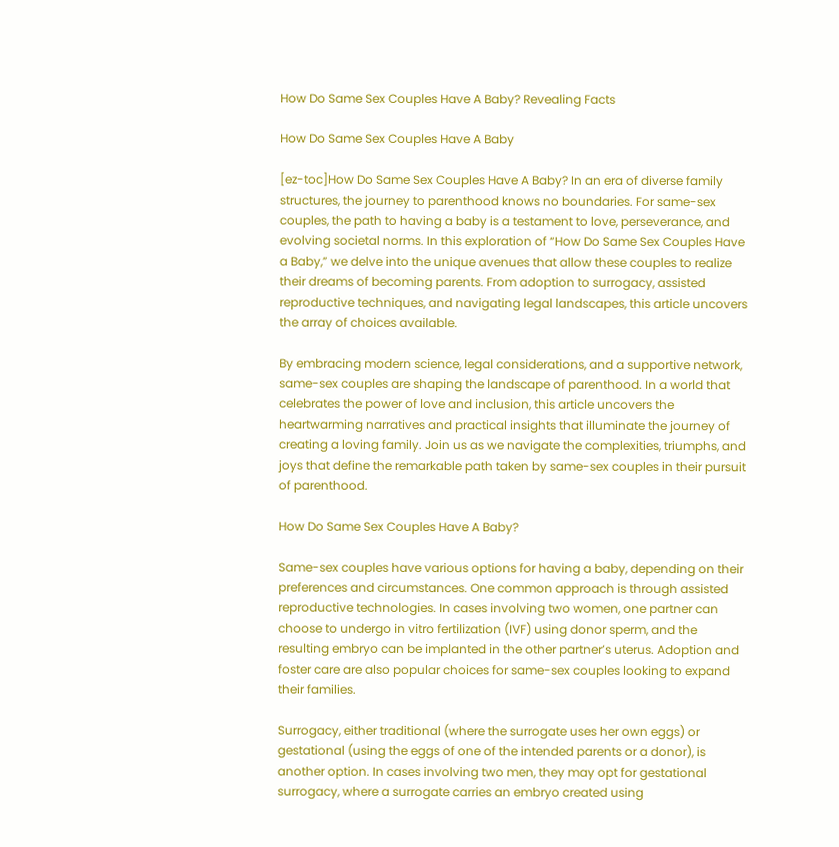How Do Same Sex Couples Have A Baby? Revealing Facts

How Do Same Sex Couples Have A Baby

[ez-toc]How Do Same Sex Couples Have A Baby? In an era of diverse family structures, the journey to parenthood knows no boundaries. For same-sex couples, the path to having a baby is a testament to love, perseverance, and evolving societal norms. In this exploration of “How Do Same Sex Couples Have a Baby,” we delve into the unique avenues that allow these couples to realize their dreams of becoming parents. From adoption to surrogacy, assisted reproductive techniques, and navigating legal landscapes, this article uncovers the array of choices available.

By embracing modern science, legal considerations, and a supportive network, same-sex couples are shaping the landscape of parenthood. In a world that celebrates the power of love and inclusion, this article uncovers the heartwarming narratives and practical insights that illuminate the journey of creating a loving family. Join us as we navigate the complexities, triumphs, and joys that define the remarkable path taken by same-sex couples in their pursuit of parenthood.

How Do Same Sex Couples Have A Baby?

Same-sex couples have various options for having a baby, depending on their preferences and circumstances. One common approach is through assisted reproductive technologies. In cases involving two women, one partner can choose to undergo in vitro fertilization (IVF) using donor sperm, and the resulting embryo can be implanted in the other partner’s uterus. Adoption and foster care are also popular choices for same-sex couples looking to expand their families.

Surrogacy, either traditional (where the surrogate uses her own eggs) or gestational (using the eggs of one of the intended parents or a donor), is another option. In cases involving two men, they may opt for gestational surrogacy, where a surrogate carries an embryo created using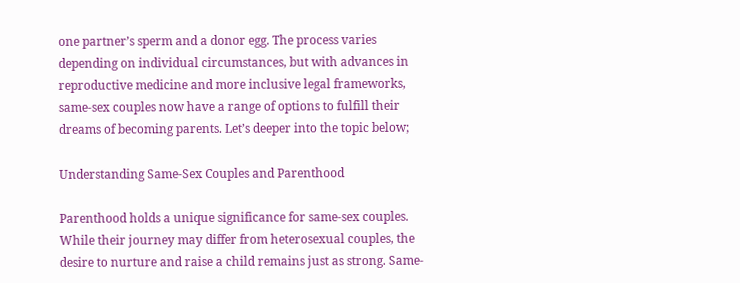one partner’s sperm and a donor egg. The process varies depending on individual circumstances, but with advances in reproductive medicine and more inclusive legal frameworks, same-sex couples now have a range of options to fulfill their dreams of becoming parents. Let’s deeper into the topic below;

Understanding Same-Sex Couples and Parenthood

Parenthood holds a unique significance for same-sex couples. While their journey may differ from heterosexual couples, the desire to nurture and raise a child remains just as strong. Same-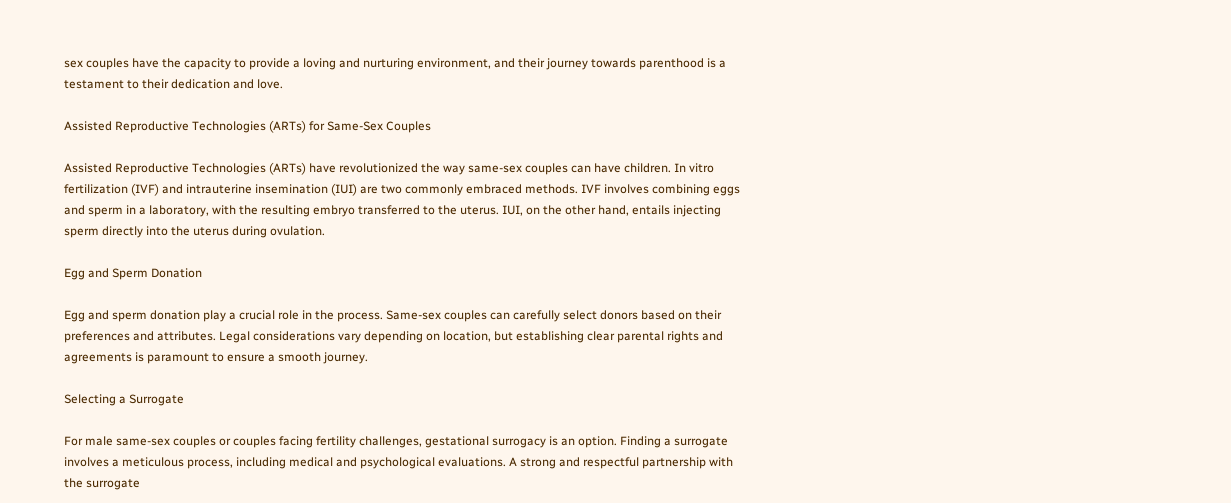sex couples have the capacity to provide a loving and nurturing environment, and their journey towards parenthood is a testament to their dedication and love.

Assisted Reproductive Technologies (ARTs) for Same-Sex Couples

Assisted Reproductive Technologies (ARTs) have revolutionized the way same-sex couples can have children. In vitro fertilization (IVF) and intrauterine insemination (IUI) are two commonly embraced methods. IVF involves combining eggs and sperm in a laboratory, with the resulting embryo transferred to the uterus. IUI, on the other hand, entails injecting sperm directly into the uterus during ovulation.

Egg and Sperm Donation

Egg and sperm donation play a crucial role in the process. Same-sex couples can carefully select donors based on their preferences and attributes. Legal considerations vary depending on location, but establishing clear parental rights and agreements is paramount to ensure a smooth journey.

Selecting a Surrogate

For male same-sex couples or couples facing fertility challenges, gestational surrogacy is an option. Finding a surrogate involves a meticulous process, including medical and psychological evaluations. A strong and respectful partnership with the surrogate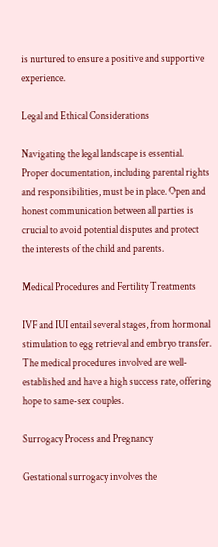is nurtured to ensure a positive and supportive experience.

Legal and Ethical Considerations

Navigating the legal landscape is essential. Proper documentation, including parental rights and responsibilities, must be in place. Open and honest communication between all parties is crucial to avoid potential disputes and protect the interests of the child and parents.

Medical Procedures and Fertility Treatments

IVF and IUI entail several stages, from hormonal stimulation to egg retrieval and embryo transfer. The medical procedures involved are well-established and have a high success rate, offering hope to same-sex couples.

Surrogacy Process and Pregnancy

Gestational surrogacy involves the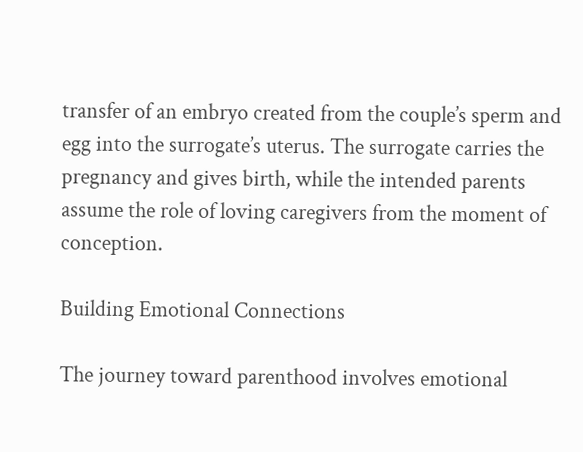transfer of an embryo created from the couple’s sperm and egg into the surrogate’s uterus. The surrogate carries the pregnancy and gives birth, while the intended parents assume the role of loving caregivers from the moment of conception.

Building Emotional Connections

The journey toward parenthood involves emotional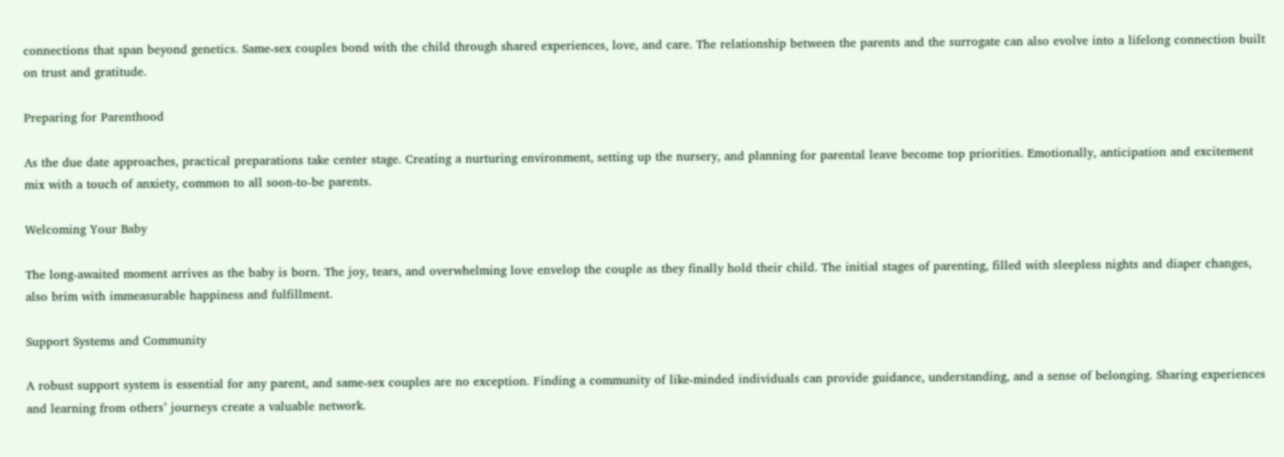connections that span beyond genetics. Same-sex couples bond with the child through shared experiences, love, and care. The relationship between the parents and the surrogate can also evolve into a lifelong connection built on trust and gratitude.

Preparing for Parenthood

As the due date approaches, practical preparations take center stage. Creating a nurturing environment, setting up the nursery, and planning for parental leave become top priorities. Emotionally, anticipation and excitement mix with a touch of anxiety, common to all soon-to-be parents.

Welcoming Your Baby

The long-awaited moment arrives as the baby is born. The joy, tears, and overwhelming love envelop the couple as they finally hold their child. The initial stages of parenting, filled with sleepless nights and diaper changes, also brim with immeasurable happiness and fulfillment.

Support Systems and Community

A robust support system is essential for any parent, and same-sex couples are no exception. Finding a community of like-minded individuals can provide guidance, understanding, and a sense of belonging. Sharing experiences and learning from others’ journeys create a valuable network.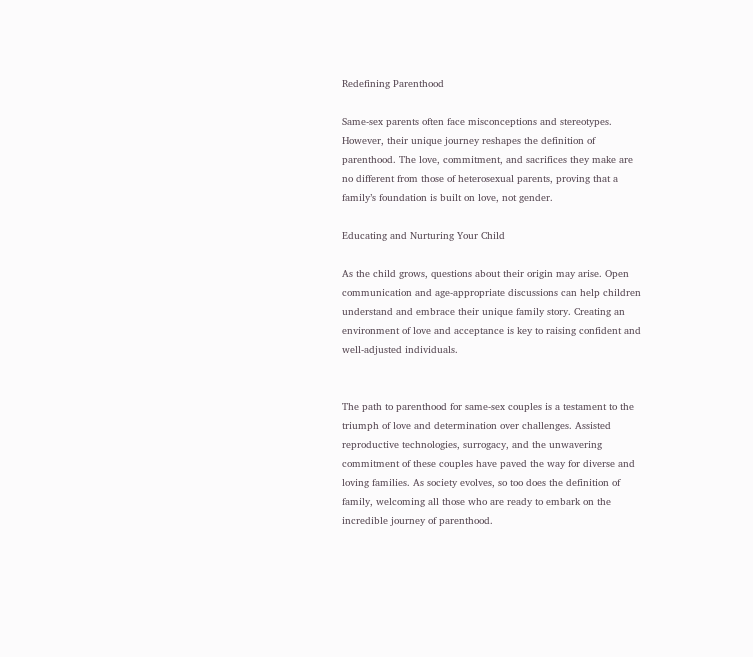Redefining Parenthood

Same-sex parents often face misconceptions and stereotypes. However, their unique journey reshapes the definition of parenthood. The love, commitment, and sacrifices they make are no different from those of heterosexual parents, proving that a family’s foundation is built on love, not gender.

Educating and Nurturing Your Child

As the child grows, questions about their origin may arise. Open communication and age-appropriate discussions can help children understand and embrace their unique family story. Creating an environment of love and acceptance is key to raising confident and well-adjusted individuals.


The path to parenthood for same-sex couples is a testament to the triumph of love and determination over challenges. Assisted reproductive technologies, surrogacy, and the unwavering commitment of these couples have paved the way for diverse and loving families. As society evolves, so too does the definition of family, welcoming all those who are ready to embark on the incredible journey of parenthood.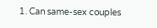1. Can same-sex couples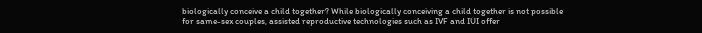biologically conceive a child together? While biologically conceiving a child together is not possible for same-sex couples, assisted reproductive technologies such as IVF and IUI offer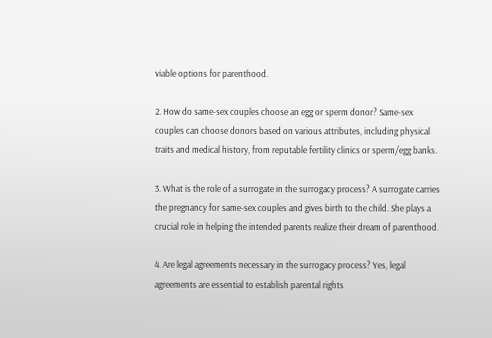viable options for parenthood.

2. How do same-sex couples choose an egg or sperm donor? Same-sex couples can choose donors based on various attributes, including physical traits and medical history, from reputable fertility clinics or sperm/egg banks.

3. What is the role of a surrogate in the surrogacy process? A surrogate carries the pregnancy for same-sex couples and gives birth to the child. She plays a crucial role in helping the intended parents realize their dream of parenthood.

4. Are legal agreements necessary in the surrogacy process? Yes, legal agreements are essential to establish parental rights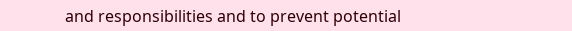and responsibilities and to prevent potential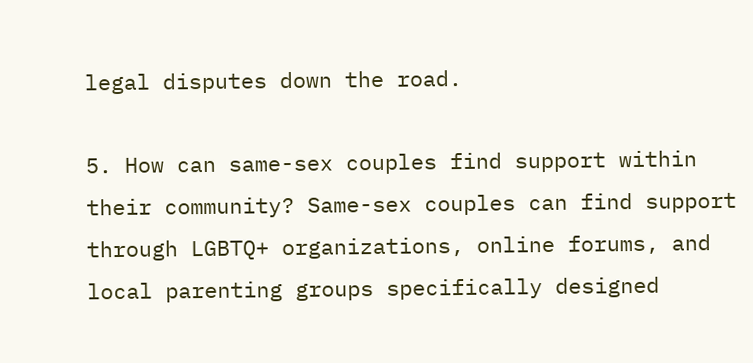legal disputes down the road.

5. How can same-sex couples find support within their community? Same-sex couples can find support through LGBTQ+ organizations, online forums, and local parenting groups specifically designed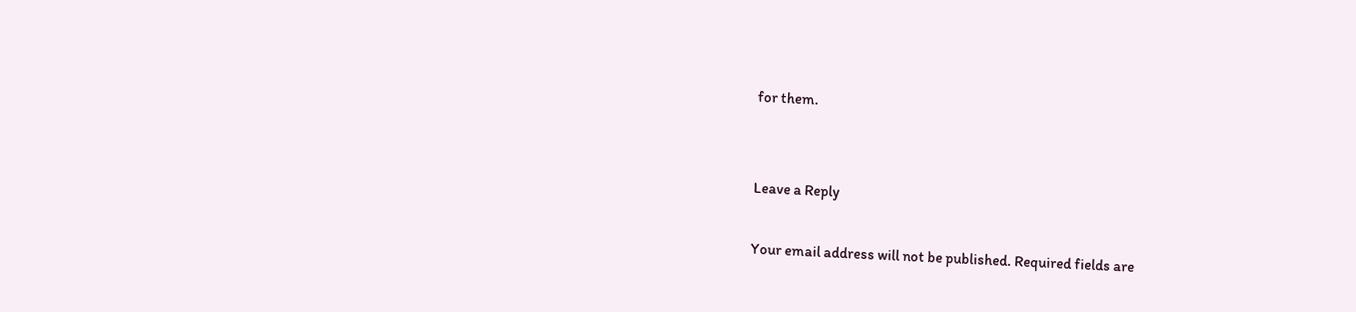for them.


Leave a Reply

Your email address will not be published. Required fields are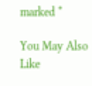marked *

You May Also Like